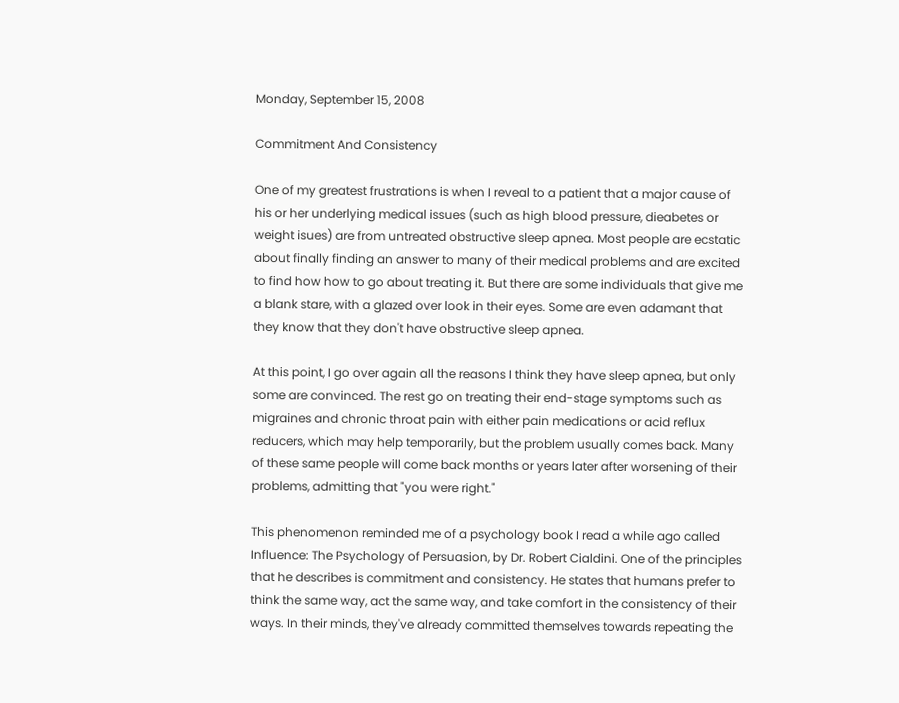Monday, September 15, 2008

Commitment And Consistency

One of my greatest frustrations is when I reveal to a patient that a major cause of his or her underlying medical issues (such as high blood pressure, dieabetes or weight isues) are from untreated obstructive sleep apnea. Most people are ecstatic about finally finding an answer to many of their medical problems and are excited to find how how to go about treating it. But there are some individuals that give me a blank stare, with a glazed over look in their eyes. Some are even adamant that they know that they don't have obstructive sleep apnea.

At this point, I go over again all the reasons I think they have sleep apnea, but only some are convinced. The rest go on treating their end-stage symptoms such as migraines and chronic throat pain with either pain medications or acid reflux reducers, which may help temporarily, but the problem usually comes back. Many of these same people will come back months or years later after worsening of their problems, admitting that "you were right."

This phenomenon reminded me of a psychology book I read a while ago called Influence: The Psychology of Persuasion, by Dr. Robert Cialdini. One of the principles that he describes is commitment and consistency. He states that humans prefer to think the same way, act the same way, and take comfort in the consistency of their ways. In their minds, they've already committed themselves towards repeating the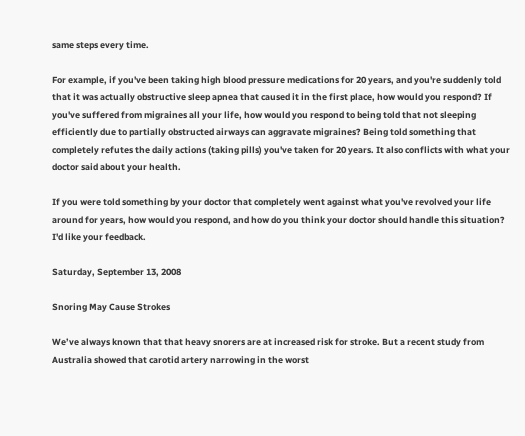same steps every time.

For example, if you've been taking high blood pressure medications for 20 years, and you're suddenly told that it was actually obstructive sleep apnea that caused it in the first place, how would you respond? If you've suffered from migraines all your life, how would you respond to being told that not sleeping efficiently due to partially obstructed airways can aggravate migraines? Being told something that completely refutes the daily actions (taking pills) you've taken for 20 years. It also conflicts with what your doctor said about your health.

If you were told something by your doctor that completely went against what you've revolved your life around for years, how would you respond, and how do you think your doctor should handle this situation? I'd like your feedback.

Saturday, September 13, 2008

Snoring May Cause Strokes

We’ve always known that that heavy snorers are at increased risk for stroke. But a recent study from Australia showed that carotid artery narrowing in the worst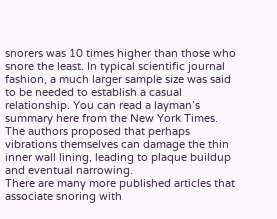snorers was 10 times higher than those who snore the least. In typical scientific journal fashion, a much larger sample size was said to be needed to establish a casual relationship. You can read a layman’s summary here from the New York Times. The authors proposed that perhaps vibrations themselves can damage the thin inner wall lining, leading to plaque buildup and eventual narrowing.
There are many more published articles that associate snoring with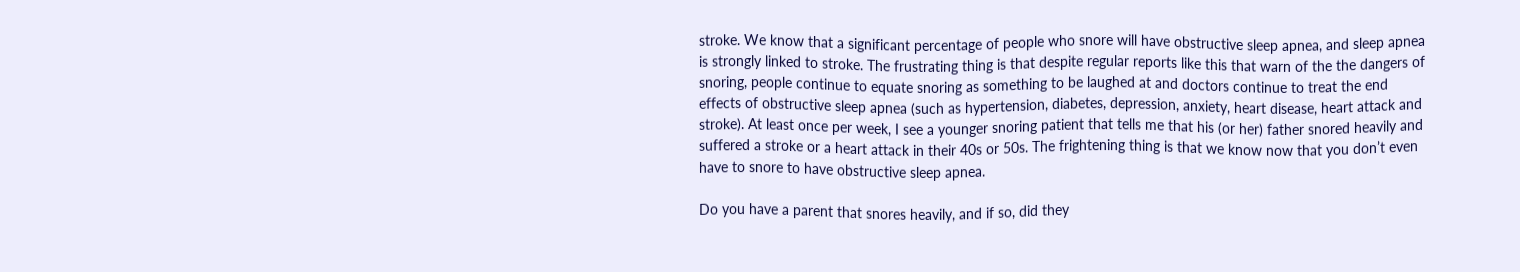stroke. We know that a significant percentage of people who snore will have obstructive sleep apnea, and sleep apnea is strongly linked to stroke. The frustrating thing is that despite regular reports like this that warn of the the dangers of snoring, people continue to equate snoring as something to be laughed at and doctors continue to treat the end effects of obstructive sleep apnea (such as hypertension, diabetes, depression, anxiety, heart disease, heart attack and stroke). At least once per week, I see a younger snoring patient that tells me that his (or her) father snored heavily and suffered a stroke or a heart attack in their 40s or 50s. The frightening thing is that we know now that you don’t even have to snore to have obstructive sleep apnea.

Do you have a parent that snores heavily, and if so, did they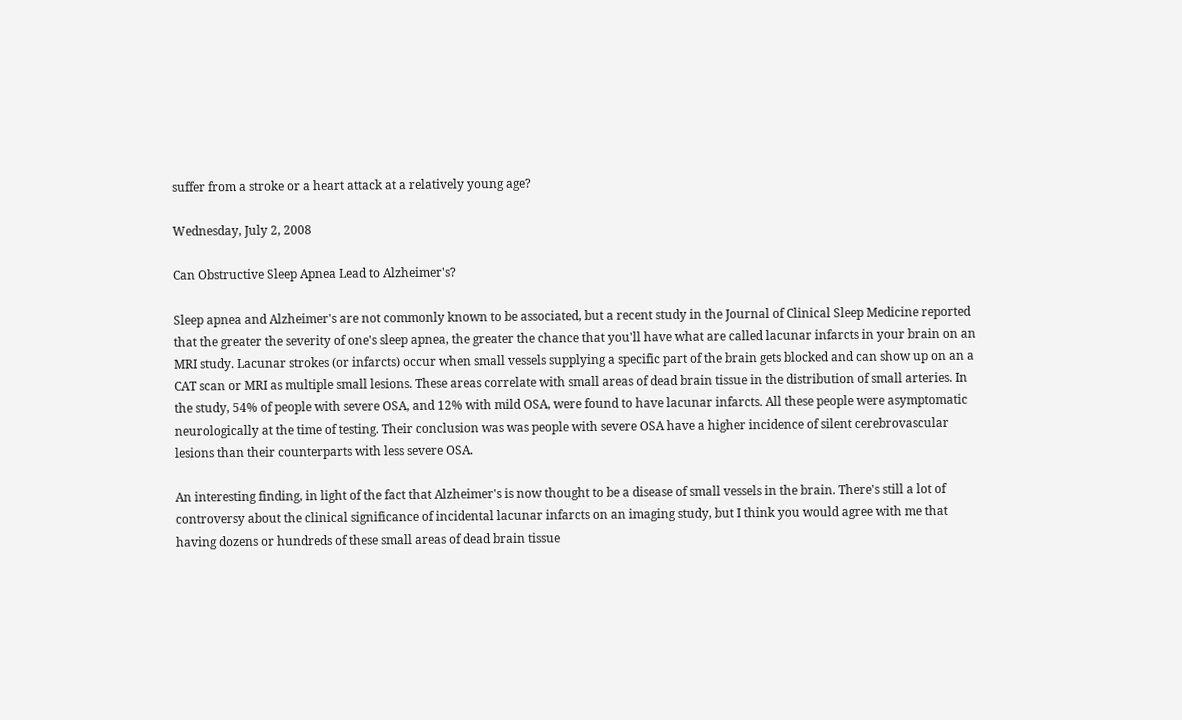suffer from a stroke or a heart attack at a relatively young age?

Wednesday, July 2, 2008

Can Obstructive Sleep Apnea Lead to Alzheimer's?

Sleep apnea and Alzheimer's are not commonly known to be associated, but a recent study in the Journal of Clinical Sleep Medicine reported that the greater the severity of one's sleep apnea, the greater the chance that you'll have what are called lacunar infarcts in your brain on an MRI study. Lacunar strokes (or infarcts) occur when small vessels supplying a specific part of the brain gets blocked and can show up on an a CAT scan or MRI as multiple small lesions. These areas correlate with small areas of dead brain tissue in the distribution of small arteries. In the study, 54% of people with severe OSA, and 12% with mild OSA, were found to have lacunar infarcts. All these people were asymptomatic neurologically at the time of testing. Their conclusion was was people with severe OSA have a higher incidence of silent cerebrovascular lesions than their counterparts with less severe OSA.

An interesting finding, in light of the fact that Alzheimer's is now thought to be a disease of small vessels in the brain. There's still a lot of controversy about the clinical significance of incidental lacunar infarcts on an imaging study, but I think you would agree with me that having dozens or hundreds of these small areas of dead brain tissue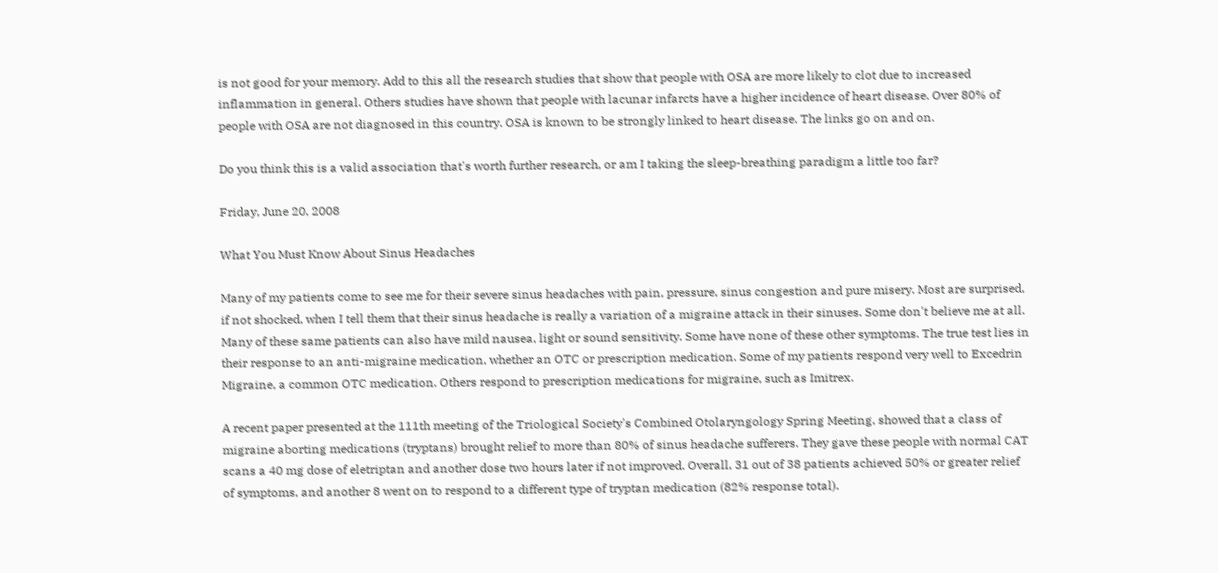is not good for your memory. Add to this all the research studies that show that people with OSA are more likely to clot due to increased inflammation in general. Others studies have shown that people with lacunar infarcts have a higher incidence of heart disease. Over 80% of people with OSA are not diagnosed in this country. OSA is known to be strongly linked to heart disease. The links go on and on.

Do you think this is a valid association that's worth further research, or am I taking the sleep-breathing paradigm a little too far?

Friday, June 20, 2008

What You Must Know About Sinus Headaches

Many of my patients come to see me for their severe sinus headaches with pain, pressure, sinus congestion and pure misery. Most are surprised, if not shocked, when I tell them that their sinus headache is really a variation of a migraine attack in their sinuses. Some don't believe me at all. Many of these same patients can also have mild nausea, light or sound sensitivity. Some have none of these other symptoms. The true test lies in their response to an anti-migraine medication, whether an OTC or prescription medication. Some of my patients respond very well to Excedrin Migraine, a common OTC medication. Others respond to prescription medications for migraine, such as Imitrex.

A recent paper presented at the 111th meeting of the Triological Society's Combined Otolaryngology Spring Meeting, showed that a class of migraine aborting medications (tryptans) brought relief to more than 80% of sinus headache sufferers. They gave these people with normal CAT scans a 40 mg dose of eletriptan and another dose two hours later if not improved. Overall, 31 out of 38 patients achieved 50% or greater relief of symptoms, and another 8 went on to respond to a different type of tryptan medication (82% response total).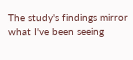The study's findings mirror what I've been seeing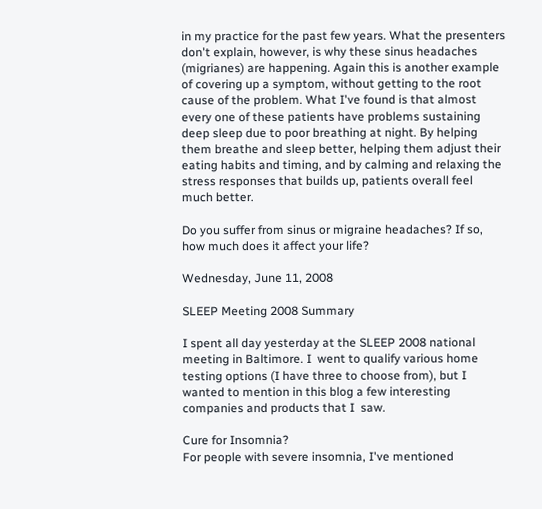in my practice for the past few years. What the presenters don't explain, however, is why these sinus headaches (migrianes) are happening. Again this is another example of covering up a symptom, without getting to the root cause of the problem. What I've found is that almost every one of these patients have problems sustaining deep sleep due to poor breathing at night. By helping them breathe and sleep better, helping them adjust their eating habits and timing, and by calming and relaxing the stress responses that builds up, patients overall feel much better.

Do you suffer from sinus or migraine headaches? If so, how much does it affect your life?

Wednesday, June 11, 2008

SLEEP Meeting 2008 Summary

I spent all day yesterday at the SLEEP 2008 national meeting in Baltimore. I  went to qualify various home testing options (I have three to choose from), but I wanted to mention in this blog a few interesting companies and products that I  saw.

Cure for Insomnia?
For people with severe insomnia, I've mentioned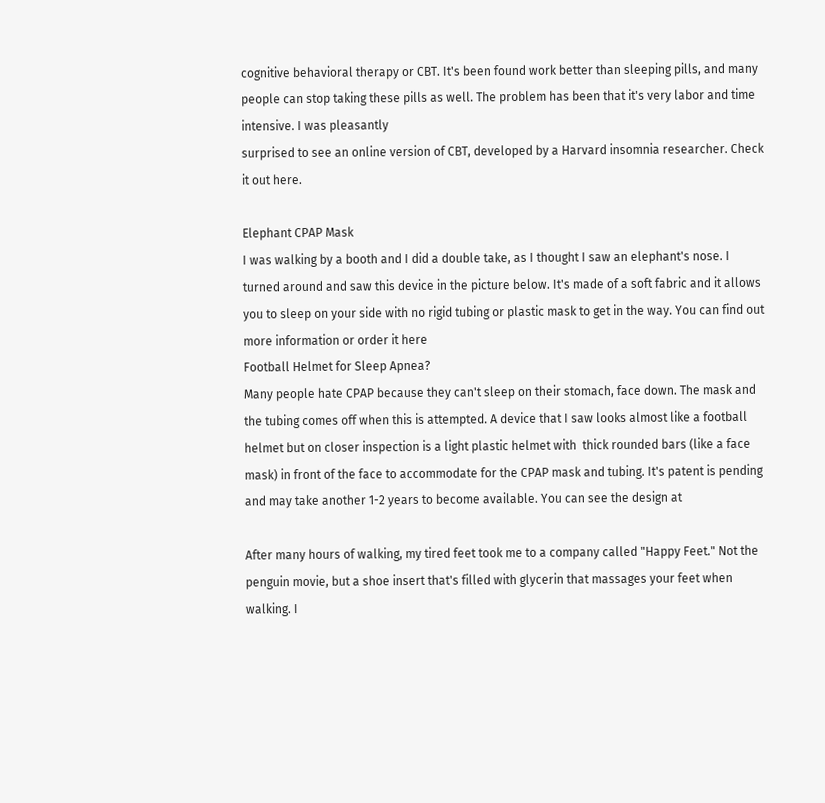cognitive behavioral therapy or CBT. It's been found work better than sleeping pills, and many people can stop taking these pills as well. The problem has been that it's very labor and time intensive. I was pleasantly
surprised to see an online version of CBT, developed by a Harvard insomnia researcher. Check it out here.

Elephant CPAP Mask
I was walking by a booth and I did a double take, as I thought I saw an elephant's nose. I turned around and saw this device in the picture below. It's made of a soft fabric and it allows you to sleep on your side with no rigid tubing or plastic mask to get in the way. You can find out more information or order it here
Football Helmet for Sleep Apnea?
Many people hate CPAP because they can't sleep on their stomach, face down. The mask and the tubing comes off when this is attempted. A device that I saw looks almost like a football helmet but on closer inspection is a light plastic helmet with  thick rounded bars (like a face mask) in front of the face to accommodate for the CPAP mask and tubing. It's patent is pending and may take another 1-2 years to become available. You can see the design at

After many hours of walking, my tired feet took me to a company called "Happy Feet." Not the penguin movie, but a shoe insert that's filled with glycerin that massages your feet when walking. I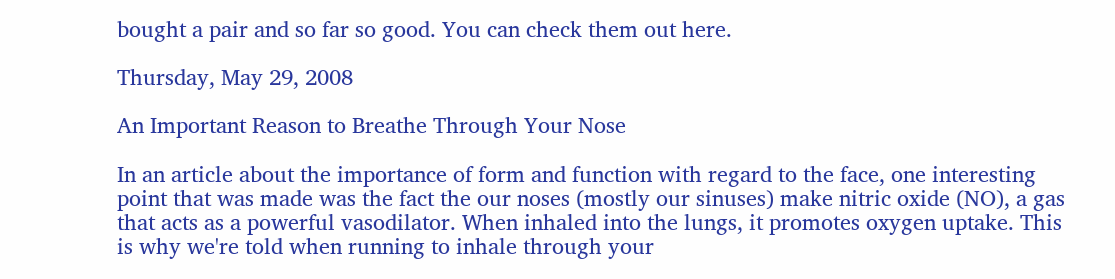bought a pair and so far so good. You can check them out here.

Thursday, May 29, 2008

An Important Reason to Breathe Through Your Nose

In an article about the importance of form and function with regard to the face, one interesting point that was made was the fact the our noses (mostly our sinuses) make nitric oxide (NO), a gas that acts as a powerful vasodilator. When inhaled into the lungs, it promotes oxygen uptake. This is why we're told when running to inhale through your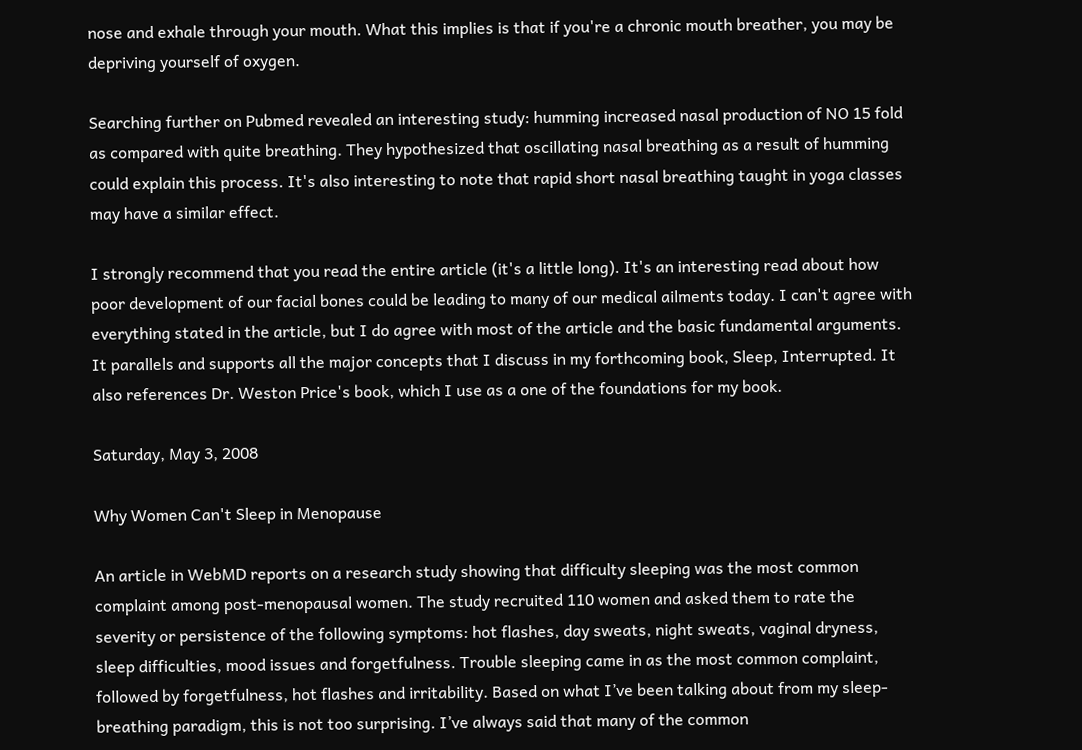nose and exhale through your mouth. What this implies is that if you're a chronic mouth breather, you may be depriving yourself of oxygen.

Searching further on Pubmed revealed an interesting study: humming increased nasal production of NO 15 fold as compared with quite breathing. They hypothesized that oscillating nasal breathing as a result of humming could explain this process. It's also interesting to note that rapid short nasal breathing taught in yoga classes may have a similar effect.

I strongly recommend that you read the entire article (it's a little long). It's an interesting read about how poor development of our facial bones could be leading to many of our medical ailments today. I can't agree with everything stated in the article, but I do agree with most of the article and the basic fundamental arguments. It parallels and supports all the major concepts that I discuss in my forthcoming book, Sleep, Interrupted. It also references Dr. Weston Price's book, which I use as a one of the foundations for my book.

Saturday, May 3, 2008

Why Women Can't Sleep in Menopause

An article in WebMD reports on a research study showing that difficulty sleeping was the most common complaint among post-menopausal women. The study recruited 110 women and asked them to rate the severity or persistence of the following symptoms: hot flashes, day sweats, night sweats, vaginal dryness, sleep difficulties, mood issues and forgetfulness. Trouble sleeping came in as the most common complaint, followed by forgetfulness, hot flashes and irritability. Based on what I’ve been talking about from my sleep-breathing paradigm, this is not too surprising. I’ve always said that many of the common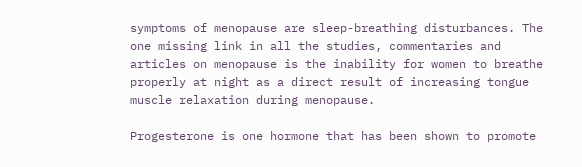symptoms of menopause are sleep-breathing disturbances. The one missing link in all the studies, commentaries and articles on menopause is the inability for women to breathe properly at night as a direct result of increasing tongue muscle relaxation during menopause.

Progesterone is one hormone that has been shown to promote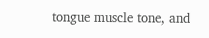tongue muscle tone, and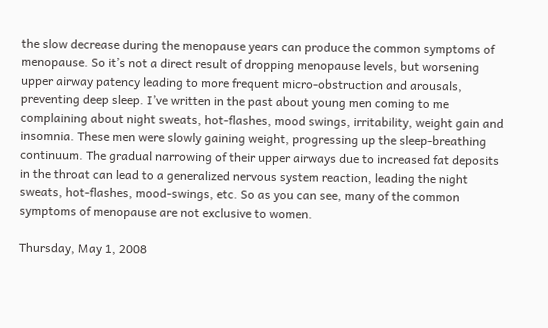the slow decrease during the menopause years can produce the common symptoms of menopause. So it’s not a direct result of dropping menopause levels, but worsening upper airway patency leading to more frequent micro-obstruction and arousals, preventing deep sleep. I’ve written in the past about young men coming to me complaining about night sweats, hot-flashes, mood swings, irritability, weight gain and insomnia. These men were slowly gaining weight, progressing up the sleep-breathing continuum. The gradual narrowing of their upper airways due to increased fat deposits in the throat can lead to a generalized nervous system reaction, leading the night sweats, hot-flashes, mood-swings, etc. So as you can see, many of the common symptoms of menopause are not exclusive to women.

Thursday, May 1, 2008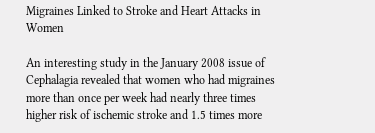Migraines Linked to Stroke and Heart Attacks in Women

An interesting study in the January 2008 issue of Cephalagia revealed that women who had migraines more than once per week had nearly three times higher risk of ischemic stroke and 1.5 times more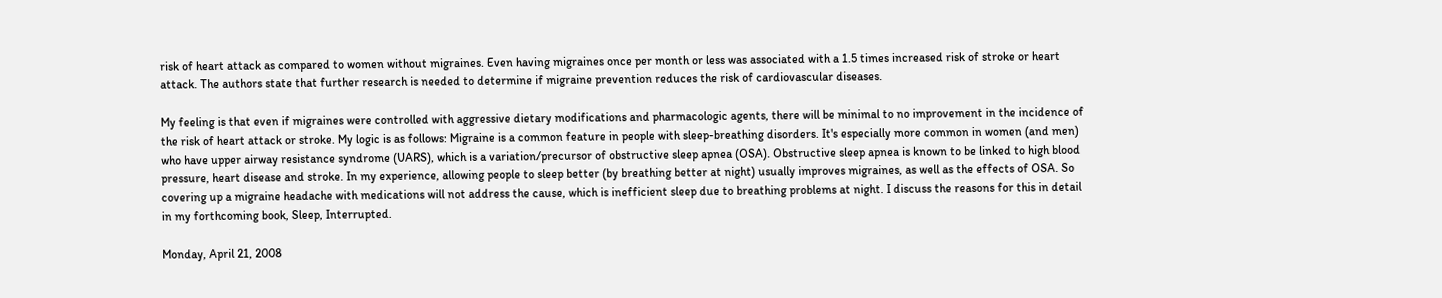risk of heart attack as compared to women without migraines. Even having migraines once per month or less was associated with a 1.5 times increased risk of stroke or heart attack. The authors state that further research is needed to determine if migraine prevention reduces the risk of cardiovascular diseases.

My feeling is that even if migraines were controlled with aggressive dietary modifications and pharmacologic agents, there will be minimal to no improvement in the incidence of the risk of heart attack or stroke. My logic is as follows: Migraine is a common feature in people with sleep-breathing disorders. It's especially more common in women (and men) who have upper airway resistance syndrome (UARS), which is a variation/precursor of obstructive sleep apnea (OSA). Obstructive sleep apnea is known to be linked to high blood pressure, heart disease and stroke. In my experience, allowing people to sleep better (by breathing better at night) usually improves migraines, as well as the effects of OSA. So covering up a migraine headache with medications will not address the cause, which is inefficient sleep due to breathing problems at night. I discuss the reasons for this in detail in my forthcoming book, Sleep, Interrupted.

Monday, April 21, 2008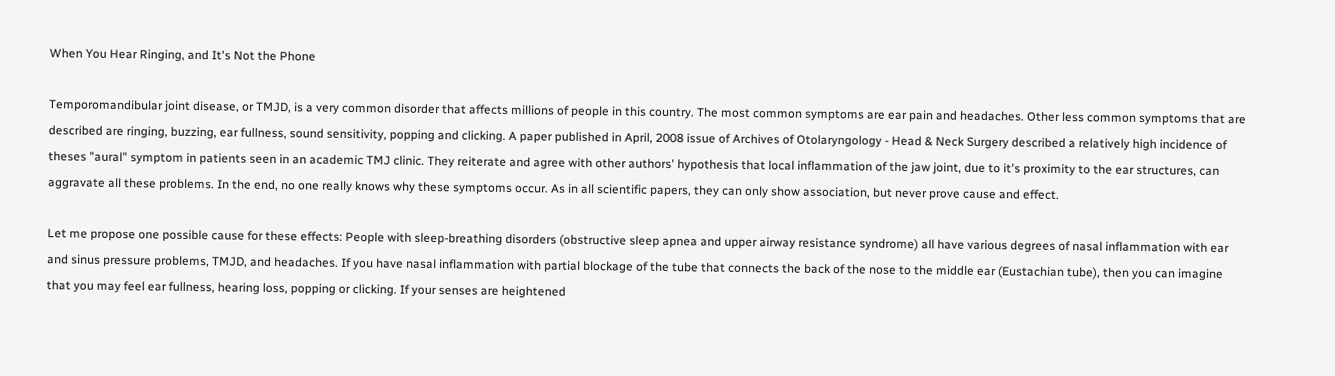When You Hear Ringing, and It's Not the Phone

Temporomandibular joint disease, or TMJD, is a very common disorder that affects millions of people in this country. The most common symptoms are ear pain and headaches. Other less common symptoms that are described are ringing, buzzing, ear fullness, sound sensitivity, popping and clicking. A paper published in April, 2008 issue of Archives of Otolaryngology - Head & Neck Surgery described a relatively high incidence of theses "aural" symptom in patients seen in an academic TMJ clinic. They reiterate and agree with other authors' hypothesis that local inflammation of the jaw joint, due to it's proximity to the ear structures, can aggravate all these problems. In the end, no one really knows why these symptoms occur. As in all scientific papers, they can only show association, but never prove cause and effect.

Let me propose one possible cause for these effects: People with sleep-breathing disorders (obstructive sleep apnea and upper airway resistance syndrome) all have various degrees of nasal inflammation with ear and sinus pressure problems, TMJD, and headaches. If you have nasal inflammation with partial blockage of the tube that connects the back of the nose to the middle ear (Eustachian tube), then you can imagine that you may feel ear fullness, hearing loss, popping or clicking. If your senses are heightened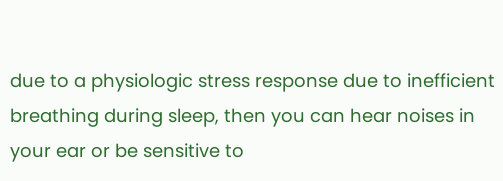due to a physiologic stress response due to inefficient breathing during sleep, then you can hear noises in your ear or be sensitive to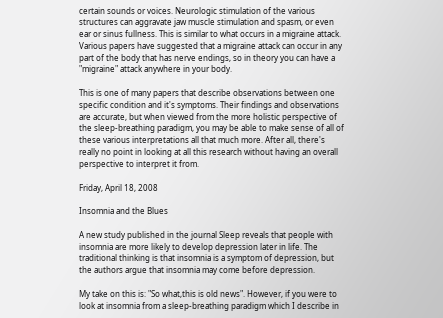certain sounds or voices. Neurologic stimulation of the various structures can aggravate jaw muscle stimulation and spasm, or even ear or sinus fullness. This is similar to what occurs in a migraine attack. Various papers have suggested that a migraine attack can occur in any part of the body that has nerve endings, so in theory you can have a "migraine" attack anywhere in your body.

This is one of many papers that describe observations between one specific condition and it's symptoms. Their findings and observations are accurate, but when viewed from the more holistic perspective of the sleep-breathing paradigm, you may be able to make sense of all of these various interpretations all that much more. After all, there's really no point in looking at all this research without having an overall perspective to interpret it from.

Friday, April 18, 2008

Insomnia and the Blues

A new study published in the journal Sleep reveals that people with insomnia are more likely to develop depression later in life. The traditional thinking is that insomnia is a symptom of depression, but the authors argue that insomnia may come before depression.

My take on this is: "So what,this is old news". However, if you were to look at insomnia from a sleep-breathing paradigm which I describe in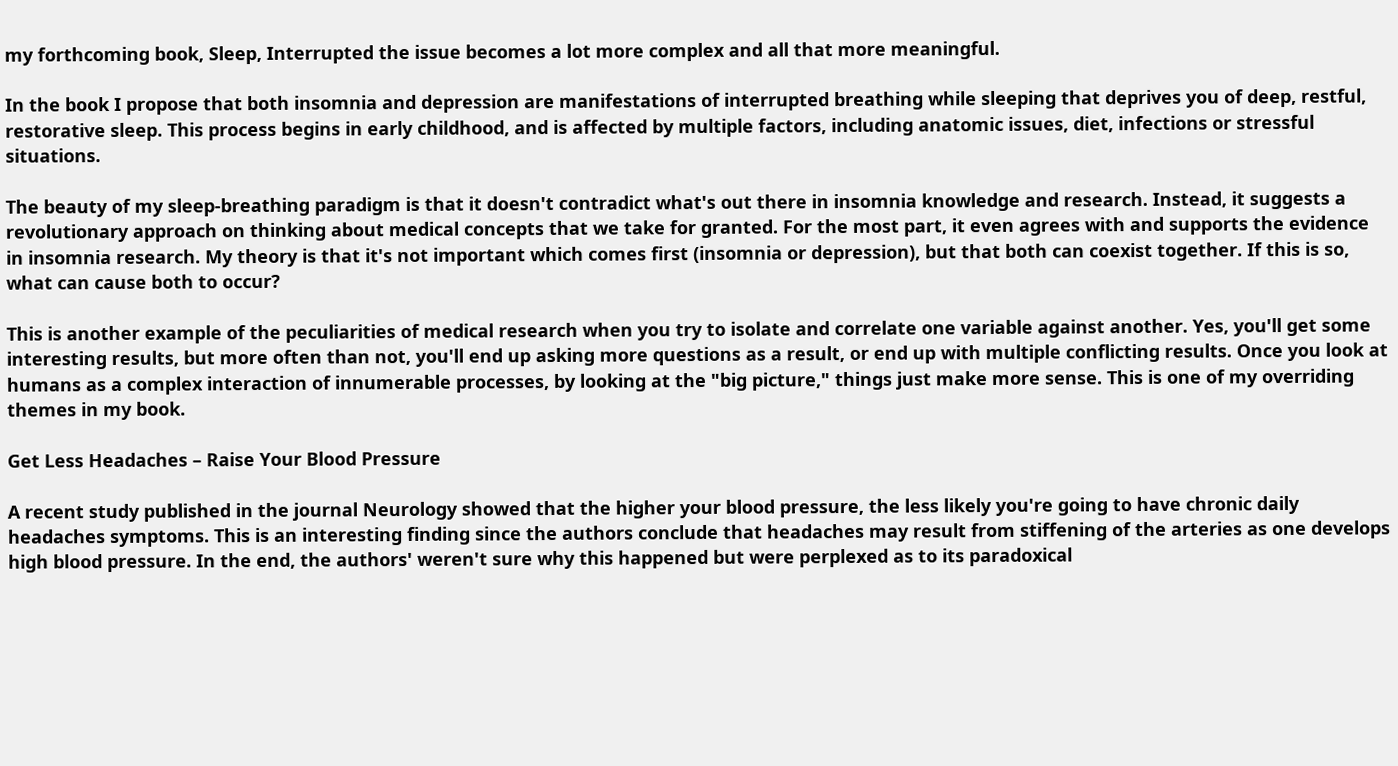my forthcoming book, Sleep, Interrupted the issue becomes a lot more complex and all that more meaningful.

In the book I propose that both insomnia and depression are manifestations of interrupted breathing while sleeping that deprives you of deep, restful, restorative sleep. This process begins in early childhood, and is affected by multiple factors, including anatomic issues, diet, infections or stressful situations.

The beauty of my sleep-breathing paradigm is that it doesn't contradict what's out there in insomnia knowledge and research. Instead, it suggests a revolutionary approach on thinking about medical concepts that we take for granted. For the most part, it even agrees with and supports the evidence in insomnia research. My theory is that it's not important which comes first (insomnia or depression), but that both can coexist together. If this is so, what can cause both to occur?

This is another example of the peculiarities of medical research when you try to isolate and correlate one variable against another. Yes, you'll get some interesting results, but more often than not, you'll end up asking more questions as a result, or end up with multiple conflicting results. Once you look at humans as a complex interaction of innumerable processes, by looking at the "big picture," things just make more sense. This is one of my overriding themes in my book.

Get Less Headaches – Raise Your Blood Pressure

A recent study published in the journal Neurology showed that the higher your blood pressure, the less likely you're going to have chronic daily headaches symptoms. This is an interesting finding since the authors conclude that headaches may result from stiffening of the arteries as one develops high blood pressure. In the end, the authors' weren't sure why this happened but were perplexed as to its paradoxical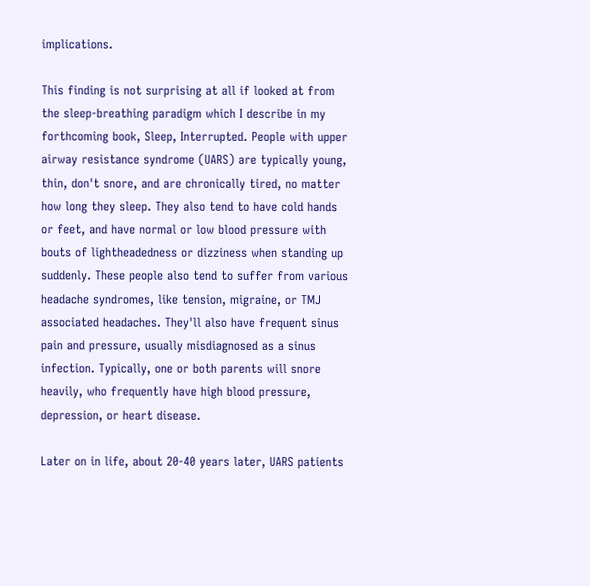implications.

This finding is not surprising at all if looked at from the sleep-breathing paradigm which I describe in my forthcoming book, Sleep, Interrupted. People with upper airway resistance syndrome (UARS) are typically young, thin, don't snore, and are chronically tired, no matter how long they sleep. They also tend to have cold hands or feet, and have normal or low blood pressure with bouts of lightheadedness or dizziness when standing up suddenly. These people also tend to suffer from various headache syndromes, like tension, migraine, or TMJ associated headaches. They'll also have frequent sinus pain and pressure, usually misdiagnosed as a sinus infection. Typically, one or both parents will snore heavily, who frequently have high blood pressure, depression, or heart disease.

Later on in life, about 20-40 years later, UARS patients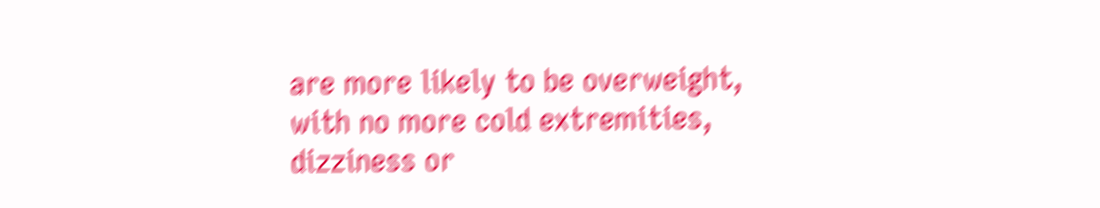are more likely to be overweight, with no more cold extremities, dizziness or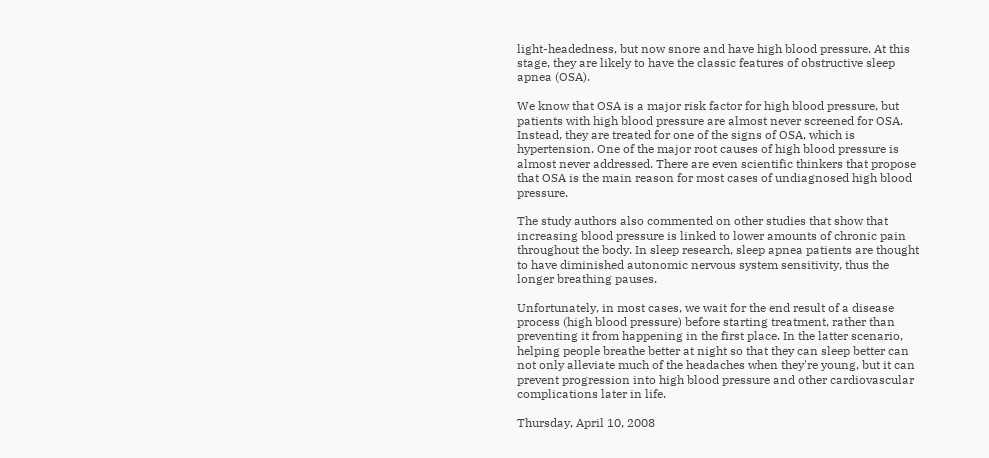light-headedness, but now snore and have high blood pressure. At this stage, they are likely to have the classic features of obstructive sleep apnea (OSA).

We know that OSA is a major risk factor for high blood pressure, but patients with high blood pressure are almost never screened for OSA. Instead, they are treated for one of the signs of OSA, which is hypertension. One of the major root causes of high blood pressure is almost never addressed. There are even scientific thinkers that propose that OSA is the main reason for most cases of undiagnosed high blood pressure.

The study authors also commented on other studies that show that increasing blood pressure is linked to lower amounts of chronic pain throughout the body. In sleep research, sleep apnea patients are thought to have diminished autonomic nervous system sensitivity, thus the longer breathing pauses.

Unfortunately, in most cases, we wait for the end result of a disease process (high blood pressure) before starting treatment, rather than preventing it from happening in the first place. In the latter scenario, helping people breathe better at night so that they can sleep better can not only alleviate much of the headaches when they're young, but it can prevent progression into high blood pressure and other cardiovascular complications later in life.

Thursday, April 10, 2008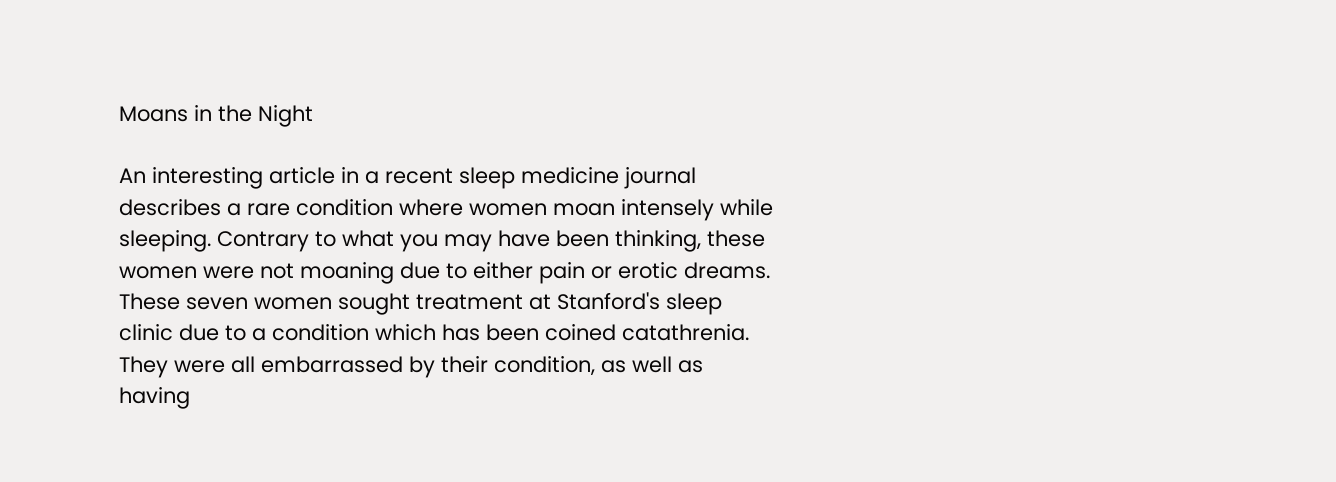Moans in the Night

An interesting article in a recent sleep medicine journal describes a rare condition where women moan intensely while sleeping. Contrary to what you may have been thinking, these women were not moaning due to either pain or erotic dreams. These seven women sought treatment at Stanford's sleep clinic due to a condition which has been coined catathrenia. They were all embarrassed by their condition, as well as having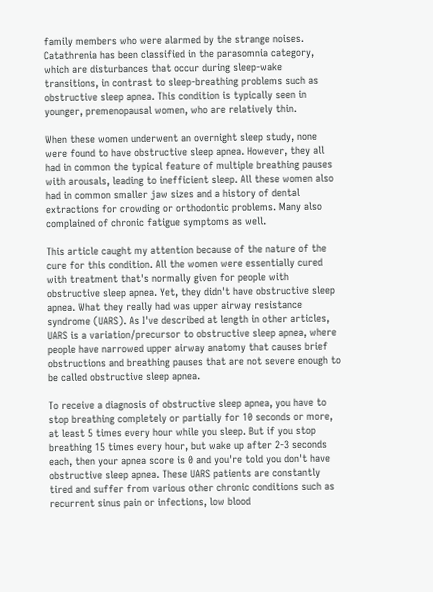family members who were alarmed by the strange noises. Catathrenia has been classified in the parasomnia category, which are disturbances that occur during sleep-wake transitions, in contrast to sleep-breathing problems such as obstructive sleep apnea. This condition is typically seen in younger, premenopausal women, who are relatively thin.

When these women underwent an overnight sleep study, none were found to have obstructive sleep apnea. However, they all had in common the typical feature of multiple breathing pauses with arousals, leading to inefficient sleep. All these women also had in common smaller jaw sizes and a history of dental extractions for crowding or orthodontic problems. Many also complained of chronic fatigue symptoms as well.

This article caught my attention because of the nature of the cure for this condition. All the women were essentially cured with treatment that's normally given for people with obstructive sleep apnea. Yet, they didn't have obstructive sleep apnea. What they really had was upper airway resistance syndrome (UARS). As I've described at length in other articles, UARS is a variation/precursor to obstructive sleep apnea, where people have narrowed upper airway anatomy that causes brief obstructions and breathing pauses that are not severe enough to be called obstructive sleep apnea.

To receive a diagnosis of obstructive sleep apnea, you have to stop breathing completely or partially for 10 seconds or more, at least 5 times every hour while you sleep. But if you stop breathing 15 times every hour, but wake up after 2-3 seconds each, then your apnea score is 0 and you're told you don't have obstructive sleep apnea. These UARS patients are constantly tired and suffer from various other chronic conditions such as recurrent sinus pain or infections, low blood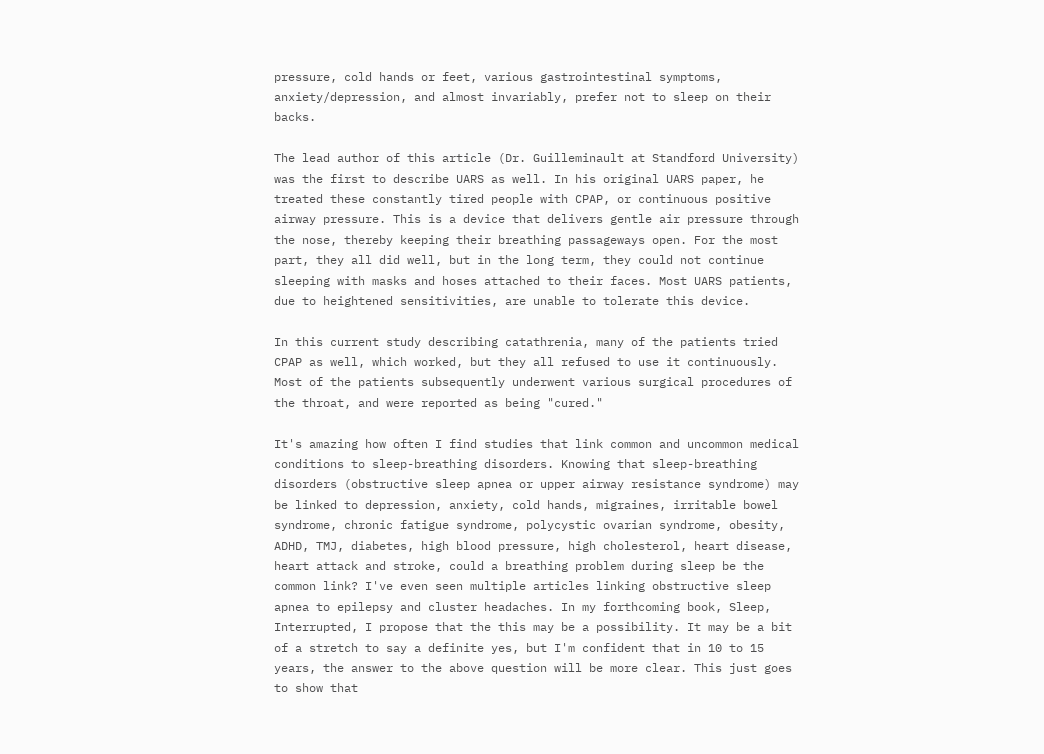pressure, cold hands or feet, various gastrointestinal symptoms, anxiety/depression, and almost invariably, prefer not to sleep on their backs.

The lead author of this article (Dr. Guilleminault at Standford University) was the first to describe UARS as well. In his original UARS paper, he treated these constantly tired people with CPAP, or continuous positive airway pressure. This is a device that delivers gentle air pressure through the nose, thereby keeping their breathing passageways open. For the most part, they all did well, but in the long term, they could not continue sleeping with masks and hoses attached to their faces. Most UARS patients, due to heightened sensitivities, are unable to tolerate this device.

In this current study describing catathrenia, many of the patients tried CPAP as well, which worked, but they all refused to use it continuously. Most of the patients subsequently underwent various surgical procedures of the throat, and were reported as being "cured."

It's amazing how often I find studies that link common and uncommon medical conditions to sleep-breathing disorders. Knowing that sleep-breathing disorders (obstructive sleep apnea or upper airway resistance syndrome) may be linked to depression, anxiety, cold hands, migraines, irritable bowel syndrome, chronic fatigue syndrome, polycystic ovarian syndrome, obesity, ADHD, TMJ, diabetes, high blood pressure, high cholesterol, heart disease, heart attack and stroke, could a breathing problem during sleep be the common link? I've even seen multiple articles linking obstructive sleep apnea to epilepsy and cluster headaches. In my forthcoming book, Sleep, Interrupted, I propose that the this may be a possibility. It may be a bit of a stretch to say a definite yes, but I'm confident that in 10 to 15 years, the answer to the above question will be more clear. This just goes to show that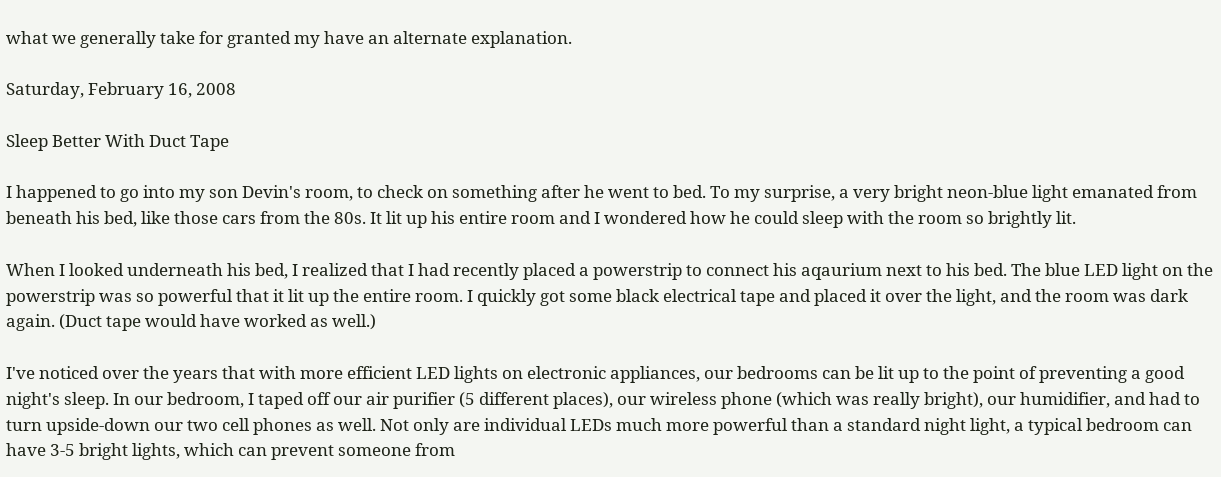what we generally take for granted my have an alternate explanation.

Saturday, February 16, 2008

Sleep Better With Duct Tape

I happened to go into my son Devin's room, to check on something after he went to bed. To my surprise, a very bright neon-blue light emanated from beneath his bed, like those cars from the 80s. It lit up his entire room and I wondered how he could sleep with the room so brightly lit.

When I looked underneath his bed, I realized that I had recently placed a powerstrip to connect his aqaurium next to his bed. The blue LED light on the powerstrip was so powerful that it lit up the entire room. I quickly got some black electrical tape and placed it over the light, and the room was dark again. (Duct tape would have worked as well.)

I've noticed over the years that with more efficient LED lights on electronic appliances, our bedrooms can be lit up to the point of preventing a good night's sleep. In our bedroom, I taped off our air purifier (5 different places), our wireless phone (which was really bright), our humidifier, and had to turn upside-down our two cell phones as well. Not only are individual LEDs much more powerful than a standard night light, a typical bedroom can have 3-5 bright lights, which can prevent someone from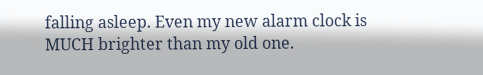falling asleep. Even my new alarm clock is MUCH brighter than my old one.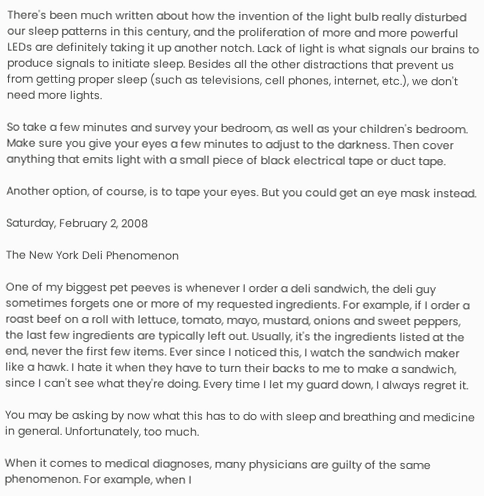There's been much written about how the invention of the light bulb really disturbed our sleep patterns in this century, and the proliferation of more and more powerful LEDs are definitely taking it up another notch. Lack of light is what signals our brains to produce signals to initiate sleep. Besides all the other distractions that prevent us from getting proper sleep (such as televisions, cell phones, internet, etc.), we don't need more lights.

So take a few minutes and survey your bedroom, as well as your children's bedroom. Make sure you give your eyes a few minutes to adjust to the darkness. Then cover anything that emits light with a small piece of black electrical tape or duct tape.

Another option, of course, is to tape your eyes. But you could get an eye mask instead.

Saturday, February 2, 2008

The New York Deli Phenomenon

One of my biggest pet peeves is whenever I order a deli sandwich, the deli guy sometimes forgets one or more of my requested ingredients. For example, if I order a roast beef on a roll with lettuce, tomato, mayo, mustard, onions and sweet peppers, the last few ingredients are typically left out. Usually, it's the ingredients listed at the end, never the first few items. Ever since I noticed this, I watch the sandwich maker like a hawk. I hate it when they have to turn their backs to me to make a sandwich, since I can't see what they're doing. Every time I let my guard down, I always regret it.

You may be asking by now what this has to do with sleep and breathing and medicine in general. Unfortunately, too much.

When it comes to medical diagnoses, many physicians are guilty of the same phenomenon. For example, when I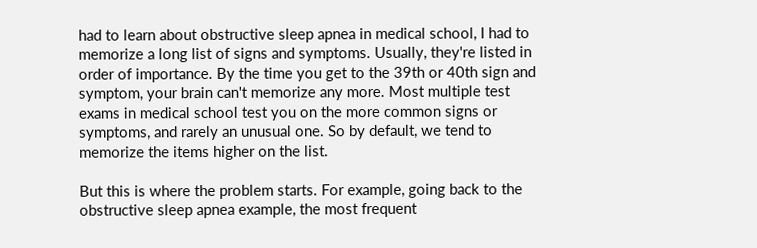had to learn about obstructive sleep apnea in medical school, I had to memorize a long list of signs and symptoms. Usually, they're listed in order of importance. By the time you get to the 39th or 40th sign and symptom, your brain can't memorize any more. Most multiple test exams in medical school test you on the more common signs or symptoms, and rarely an unusual one. So by default, we tend to memorize the items higher on the list.

But this is where the problem starts. For example, going back to the obstructive sleep apnea example, the most frequent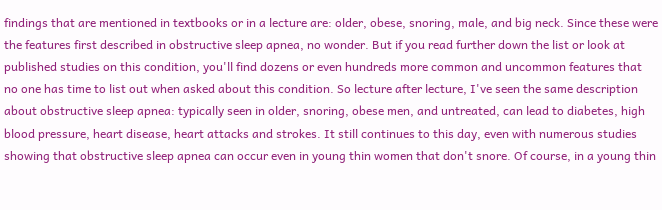findings that are mentioned in textbooks or in a lecture are: older, obese, snoring, male, and big neck. Since these were the features first described in obstructive sleep apnea, no wonder. But if you read further down the list or look at published studies on this condition, you'll find dozens or even hundreds more common and uncommon features that no one has time to list out when asked about this condition. So lecture after lecture, I've seen the same description about obstructive sleep apnea: typically seen in older, snoring, obese men, and untreated, can lead to diabetes, high blood pressure, heart disease, heart attacks and strokes. It still continues to this day, even with numerous studies showing that obstructive sleep apnea can occur even in young thin women that don't snore. Of course, in a young thin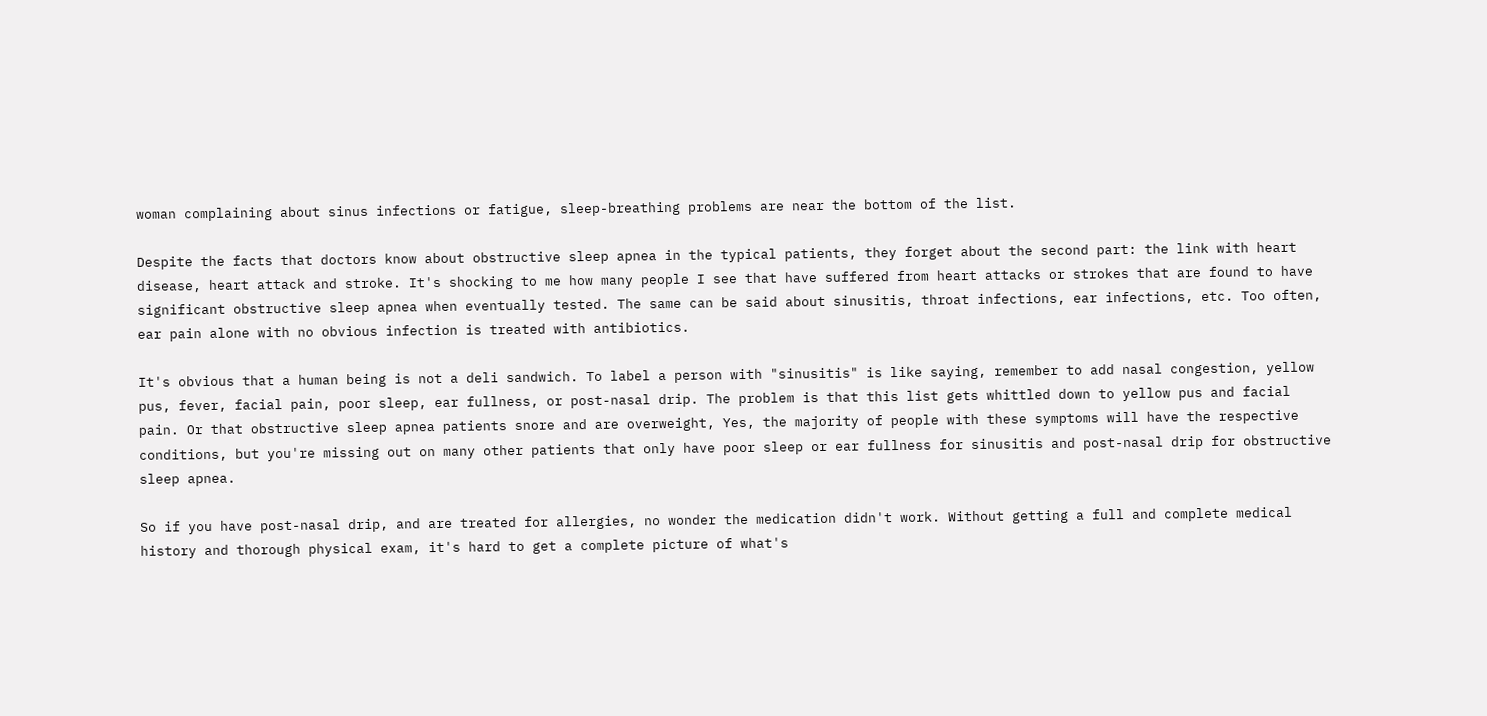woman complaining about sinus infections or fatigue, sleep-breathing problems are near the bottom of the list.

Despite the facts that doctors know about obstructive sleep apnea in the typical patients, they forget about the second part: the link with heart disease, heart attack and stroke. It's shocking to me how many people I see that have suffered from heart attacks or strokes that are found to have significant obstructive sleep apnea when eventually tested. The same can be said about sinusitis, throat infections, ear infections, etc. Too often, ear pain alone with no obvious infection is treated with antibiotics.

It's obvious that a human being is not a deli sandwich. To label a person with "sinusitis" is like saying, remember to add nasal congestion, yellow pus, fever, facial pain, poor sleep, ear fullness, or post-nasal drip. The problem is that this list gets whittled down to yellow pus and facial pain. Or that obstructive sleep apnea patients snore and are overweight, Yes, the majority of people with these symptoms will have the respective conditions, but you're missing out on many other patients that only have poor sleep or ear fullness for sinusitis and post-nasal drip for obstructive sleep apnea.

So if you have post-nasal drip, and are treated for allergies, no wonder the medication didn't work. Without getting a full and complete medical history and thorough physical exam, it's hard to get a complete picture of what's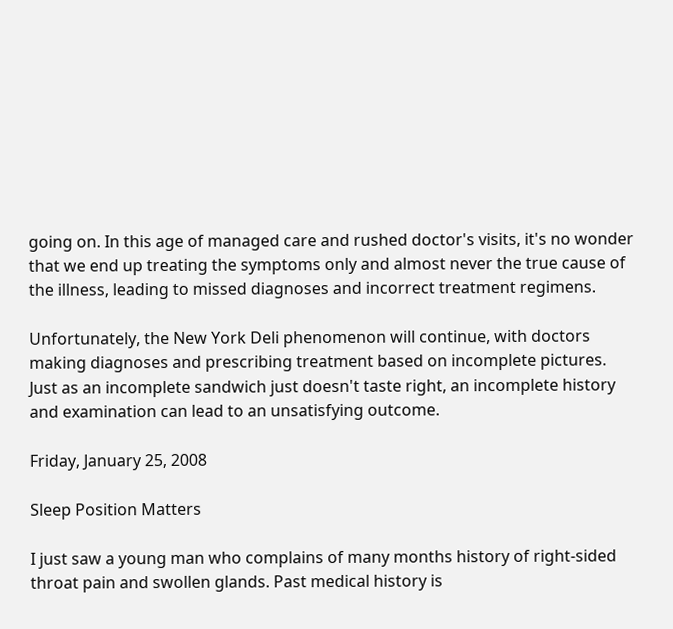going on. In this age of managed care and rushed doctor's visits, it's no wonder that we end up treating the symptoms only and almost never the true cause of the illness, leading to missed diagnoses and incorrect treatment regimens.

Unfortunately, the New York Deli phenomenon will continue, with doctors making diagnoses and prescribing treatment based on incomplete pictures. Just as an incomplete sandwich just doesn't taste right, an incomplete history and examination can lead to an unsatisfying outcome.

Friday, January 25, 2008

Sleep Position Matters

I just saw a young man who complains of many months history of right-sided throat pain and swollen glands. Past medical history is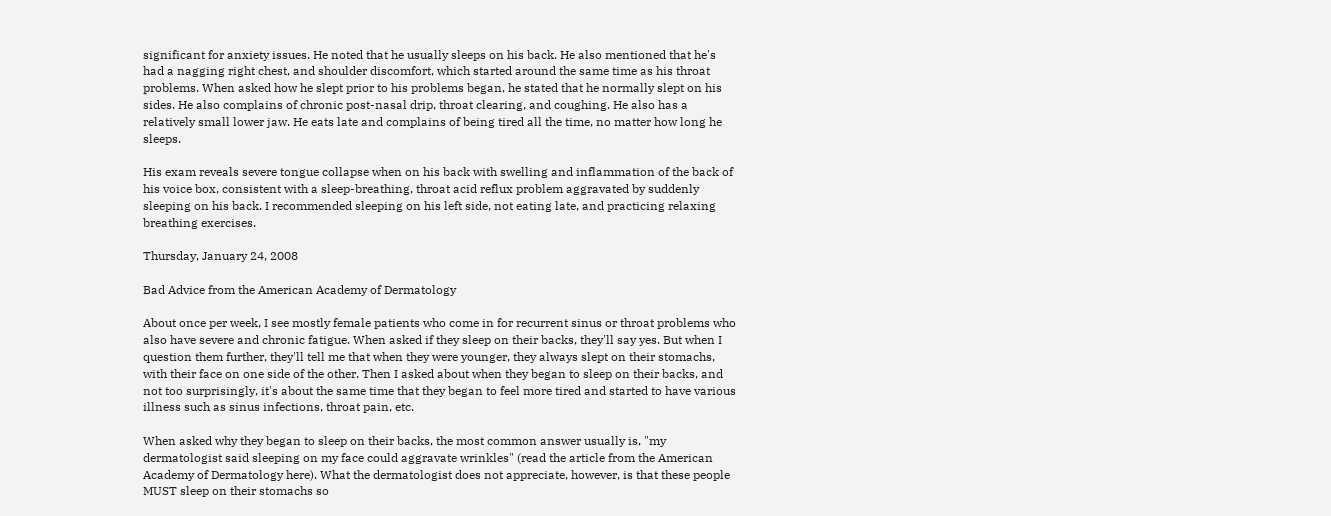significant for anxiety issues. He noted that he usually sleeps on his back. He also mentioned that he's had a nagging right chest, and shoulder discomfort, which started around the same time as his throat problems. When asked how he slept prior to his problems began, he stated that he normally slept on his sides. He also complains of chronic post-nasal drip, throat clearing, and coughing. He also has a relatively small lower jaw. He eats late and complains of being tired all the time, no matter how long he sleeps.

His exam reveals severe tongue collapse when on his back with swelling and inflammation of the back of his voice box, consistent with a sleep-breathing, throat acid reflux problem aggravated by suddenly sleeping on his back. I recommended sleeping on his left side, not eating late, and practicing relaxing breathing exercises.

Thursday, January 24, 2008

Bad Advice from the American Academy of Dermatology

About once per week, I see mostly female patients who come in for recurrent sinus or throat problems who also have severe and chronic fatigue. When asked if they sleep on their backs, they'll say yes. But when I question them further, they'll tell me that when they were younger, they always slept on their stomachs, with their face on one side of the other. Then I asked about when they began to sleep on their backs, and not too surprisingly, it's about the same time that they began to feel more tired and started to have various illness such as sinus infections, throat pain, etc.

When asked why they began to sleep on their backs, the most common answer usually is, "my dermatologist said sleeping on my face could aggravate wrinkles" (read the article from the American Academy of Dermatology here). What the dermatologist does not appreciate, however, is that these people MUST sleep on their stomachs so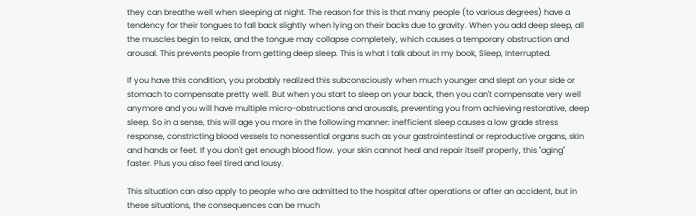they can breathe well when sleeping at night. The reason for this is that many people (to various degrees) have a tendency for their tongues to fall back slightly when lying on their backs due to gravity. When you add deep sleep, all the muscles begin to relax, and the tongue may collapse completely, which causes a temporary obstruction and arousal. This prevents people from getting deep sleep. This is what I talk about in my book, Sleep, Interrupted.

If you have this condition, you probably realized this subconsciously when much younger and slept on your side or stomach to compensate pretty well. But when you start to sleep on your back, then you can't compensate very well anymore and you will have multiple micro-obstructions and arousals, preventing you from achieving restorative, deep sleep. So in a sense, this will age you more in the following manner: inefficient sleep causes a low grade stress response, constricting blood vessels to nonessential organs such as your gastrointestinal or reproductive organs, skin and hands or feet. If you don't get enough blood flow. your skin cannot heal and repair itself properly, this "aging" faster. Plus you also feel tired and lousy.

This situation can also apply to people who are admitted to the hospital after operations or after an accident, but in these situations, the consequences can be much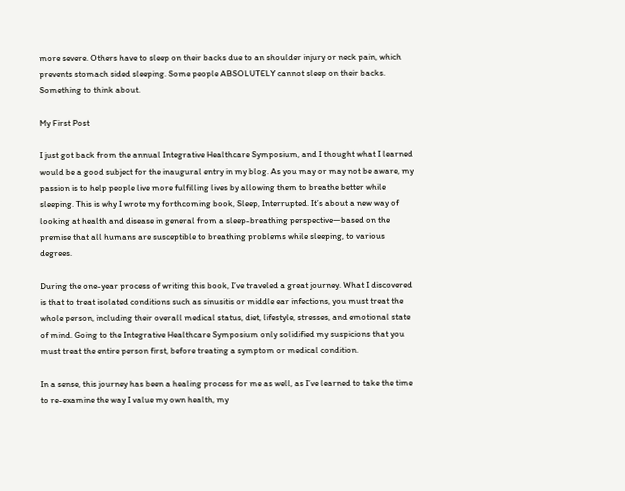more severe. Others have to sleep on their backs due to an shoulder injury or neck pain, which prevents stomach sided sleeping. Some people ABSOLUTELY cannot sleep on their backs. Something to think about.

My First Post

I just got back from the annual Integrative Healthcare Symposium, and I thought what I learned would be a good subject for the inaugural entry in my blog. As you may or may not be aware, my passion is to help people live more fulfilling lives by allowing them to breathe better while sleeping. This is why I wrote my forthcoming book, Sleep, Interrupted. It’s about a new way of looking at health and disease in general from a sleep-breathing perspective—based on the premise that all humans are susceptible to breathing problems while sleeping, to various degrees.

During the one-year process of writing this book, I’ve traveled a great journey. What I discovered is that to treat isolated conditions such as sinusitis or middle ear infections, you must treat the whole person, including their overall medical status, diet, lifestyle, stresses, and emotional state of mind. Going to the Integrative Healthcare Symposium only solidified my suspicions that you must treat the entire person first, before treating a symptom or medical condition.

In a sense, this journey has been a healing process for me as well, as I’ve learned to take the time to re-examine the way I value my own health, my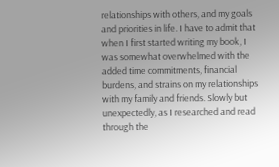relationships with others, and my goals and priorities in life. I have to admit that when I first started writing my book, I was somewhat overwhelmed with the added time commitments, financial burdens, and strains on my relationships with my family and friends. Slowly but unexpectedly, as I researched and read through the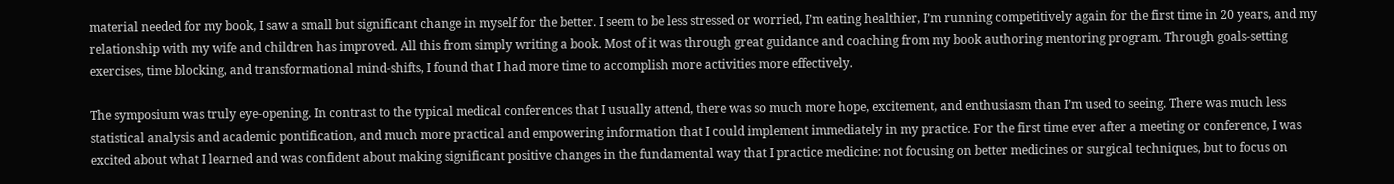material needed for my book, I saw a small but significant change in myself for the better. I seem to be less stressed or worried, I’m eating healthier, I’m running competitively again for the first time in 20 years, and my relationship with my wife and children has improved. All this from simply writing a book. Most of it was through great guidance and coaching from my book authoring mentoring program. Through goals-setting exercises, time blocking, and transformational mind-shifts, I found that I had more time to accomplish more activities more effectively.

The symposium was truly eye-opening. In contrast to the typical medical conferences that I usually attend, there was so much more hope, excitement, and enthusiasm than I’m used to seeing. There was much less statistical analysis and academic pontification, and much more practical and empowering information that I could implement immediately in my practice. For the first time ever after a meeting or conference, I was excited about what I learned and was confident about making significant positive changes in the fundamental way that I practice medicine: not focusing on better medicines or surgical techniques, but to focus on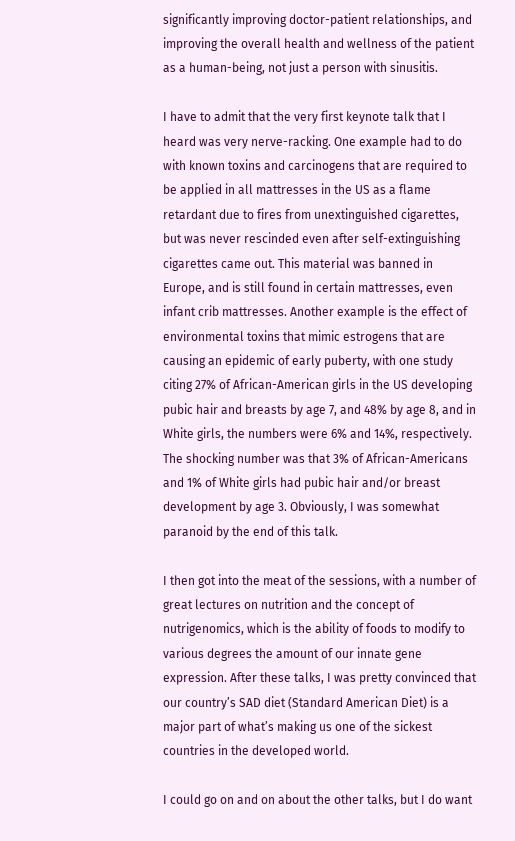significantly improving doctor-patient relationships, and improving the overall health and wellness of the patient as a human-being, not just a person with sinusitis.

I have to admit that the very first keynote talk that I heard was very nerve-racking. One example had to do with known toxins and carcinogens that are required to be applied in all mattresses in the US as a flame retardant due to fires from unextinguished cigarettes, but was never rescinded even after self-extinguishing cigarettes came out. This material was banned in Europe, and is still found in certain mattresses, even infant crib mattresses. Another example is the effect of environmental toxins that mimic estrogens that are causing an epidemic of early puberty, with one study citing 27% of African-American girls in the US developing pubic hair and breasts by age 7, and 48% by age 8, and in White girls, the numbers were 6% and 14%, respectively. The shocking number was that 3% of African-Americans and 1% of White girls had pubic hair and/or breast development by age 3. Obviously, I was somewhat paranoid by the end of this talk.

I then got into the meat of the sessions, with a number of great lectures on nutrition and the concept of nutrigenomics, which is the ability of foods to modify to various degrees the amount of our innate gene expression. After these talks, I was pretty convinced that our country’s SAD diet (Standard American Diet) is a major part of what’s making us one of the sickest countries in the developed world.

I could go on and on about the other talks, but I do want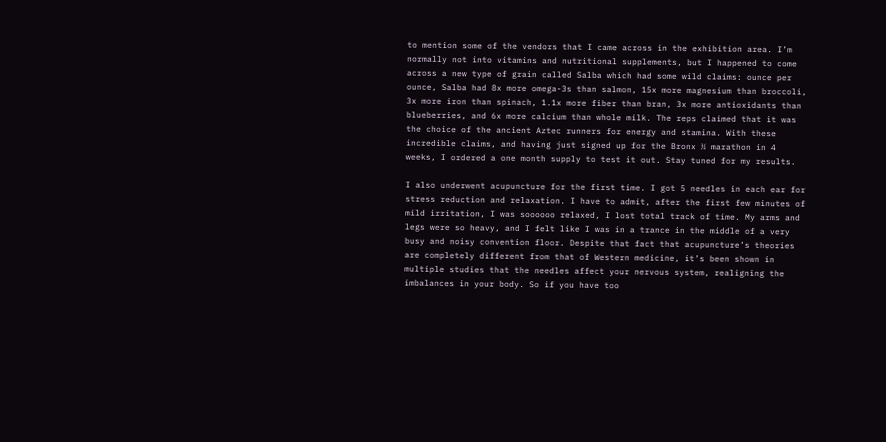to mention some of the vendors that I came across in the exhibition area. I’m normally not into vitamins and nutritional supplements, but I happened to come across a new type of grain called Salba which had some wild claims: ounce per ounce, Salba had 8x more omega-3s than salmon, 15x more magnesium than broccoli, 3x more iron than spinach, 1.1x more fiber than bran, 3x more antioxidants than blueberries, and 6x more calcium than whole milk. The reps claimed that it was the choice of the ancient Aztec runners for energy and stamina. With these incredible claims, and having just signed up for the Bronx ½ marathon in 4 weeks, I ordered a one month supply to test it out. Stay tuned for my results.

I also underwent acupuncture for the first time. I got 5 needles in each ear for stress reduction and relaxation. I have to admit, after the first few minutes of mild irritation, I was soooooo relaxed, I lost total track of time. My arms and legs were so heavy, and I felt like I was in a trance in the middle of a very busy and noisy convention floor. Despite that fact that acupuncture’s theories are completely different from that of Western medicine, it’s been shown in multiple studies that the needles affect your nervous system, realigning the imbalances in your body. So if you have too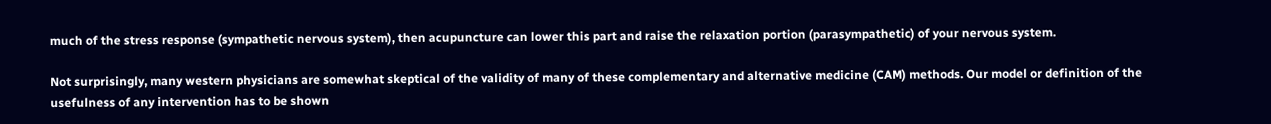much of the stress response (sympathetic nervous system), then acupuncture can lower this part and raise the relaxation portion (parasympathetic) of your nervous system.

Not surprisingly, many western physicians are somewhat skeptical of the validity of many of these complementary and alternative medicine (CAM) methods. Our model or definition of the usefulness of any intervention has to be shown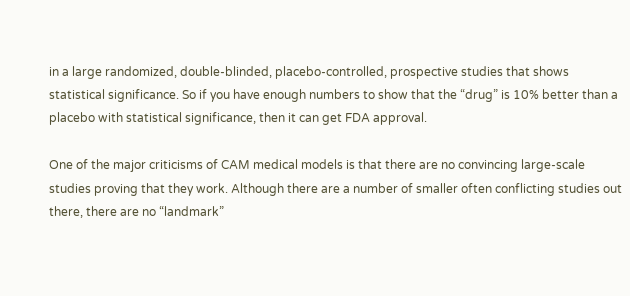in a large randomized, double-blinded, placebo-controlled, prospective studies that shows statistical significance. So if you have enough numbers to show that the “drug” is 10% better than a placebo with statistical significance, then it can get FDA approval.

One of the major criticisms of CAM medical models is that there are no convincing large-scale studies proving that they work. Although there are a number of smaller often conflicting studies out there, there are no “landmark”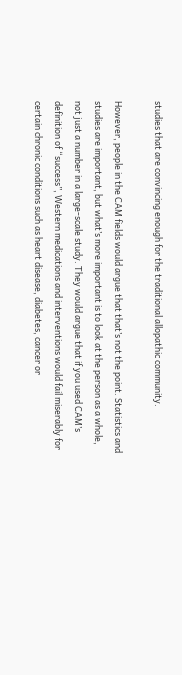studies that are convincing enough for the traditional allopathic community.

However, people in the CAM fields would argue that that’s not the point. Statistics and studies are important, but what’s more important is to look at the person as a whole, not just a number in a large-scale study. They would argue that if you used CAM’s definition of “success”, Western medications and interventions would fail miserably for certain chronic conditions such as heart disease, diabetes, cancer or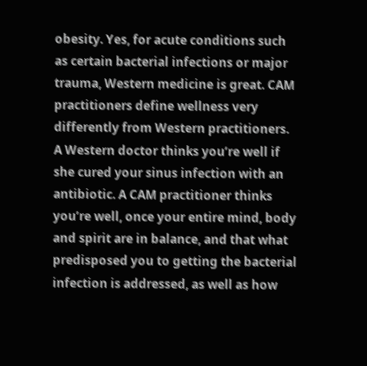obesity. Yes, for acute conditions such as certain bacterial infections or major trauma, Western medicine is great. CAM practitioners define wellness very differently from Western practitioners. A Western doctor thinks you’re well if she cured your sinus infection with an antibiotic. A CAM practitioner thinks you’re well, once your entire mind, body and spirit are in balance, and that what predisposed you to getting the bacterial infection is addressed, as well as how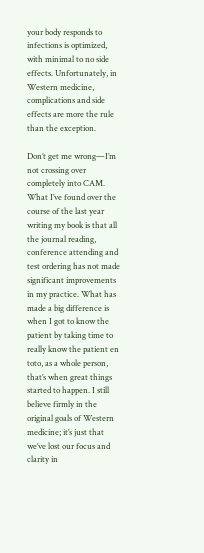your body responds to infections is optimized, with minimal to no side effects. Unfortunately, in Western medicine, complications and side effects are more the rule than the exception.

Don’t get me wrong—I’m not crossing over completely into CAM. What I’ve found over the course of the last year writing my book is that all the journal reading, conference attending and test ordering has not made significant improvements in my practice. What has made a big difference is when I got to know the patient by taking time to really know the patient en toto, as a whole person, that’s when great things started to happen. I still believe firmly in the original goals of Western medicine; it’s just that we’ve lost our focus and clarity in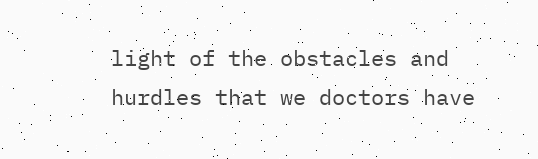light of the obstacles and hurdles that we doctors have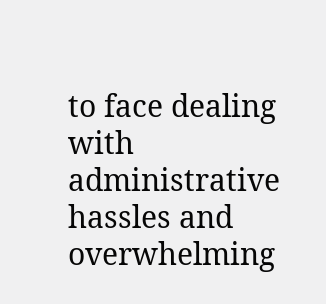to face dealing with administrative hassles and overwhelming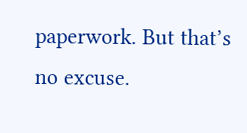paperwork. But that’s no excuse.